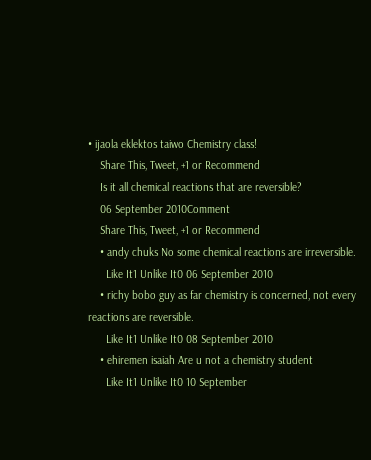• ijaola eklektos taiwo Chemistry class!
    Share This, Tweet, +1 or Recommend
    Is it all chemical reactions that are reversible?
    06 September 2010Comment
    Share This, Tweet, +1 or Recommend
    • andy chuks No some chemical reactions are irreversible.
      Like It1 Unlike It0 06 September 2010
    • richy bobo guy as far chemistry is concerned, not every reactions are reversible.
      Like It1 Unlike It0 08 September 2010
    • ehiremen isaiah Are u not a chemistry student
      Like It1 Unlike It0 10 September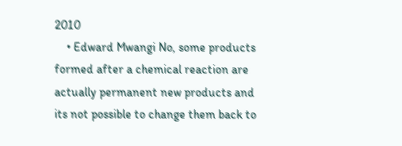2010
    • Edward Mwangi No, some products formed after a chemical reaction are actually permanent new products and its not possible to change them back to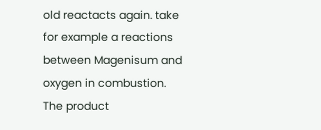old reactacts again. take for example a reactions between Magenisum and oxygen in combustion. The product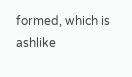formed, which is ashlike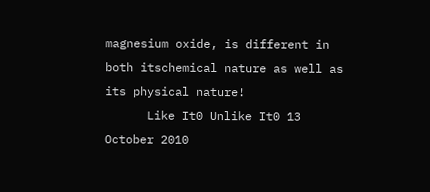magnesium oxide, is different in both itschemical nature as well as its physical nature!
      Like It0 Unlike It0 13 October 2010